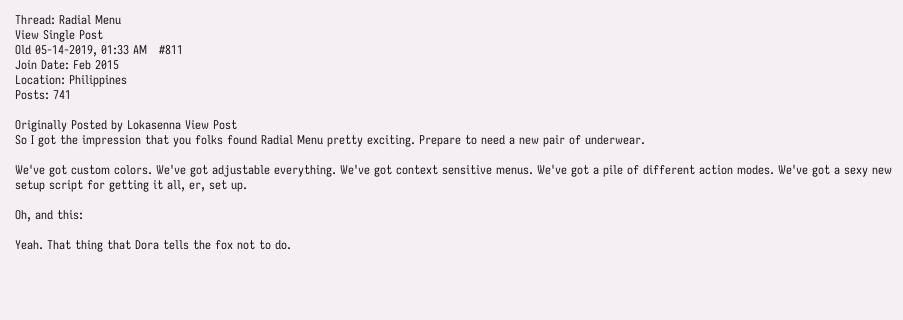Thread: Radial Menu
View Single Post
Old 05-14-2019, 01:33 AM   #811
Join Date: Feb 2015
Location: Philippines
Posts: 741

Originally Posted by Lokasenna View Post
So I got the impression that you folks found Radial Menu pretty exciting. Prepare to need a new pair of underwear.

We've got custom colors. We've got adjustable everything. We've got context sensitive menus. We've got a pile of different action modes. We've got a sexy new setup script for getting it all, er, set up.

Oh, and this:

Yeah. That thing that Dora tells the fox not to do.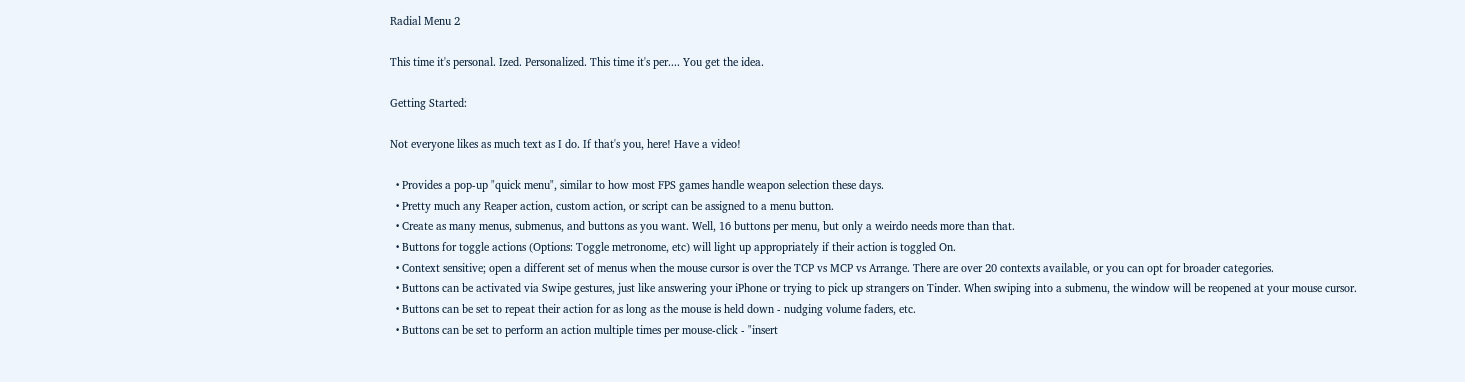Radial Menu 2

This time it's personal. Ized. Personalized. This time it's per.... You get the idea.

Getting Started:

Not everyone likes as much text as I do. If that's you, here! Have a video!

  • Provides a pop-up "quick menu", similar to how most FPS games handle weapon selection these days.
  • Pretty much any Reaper action, custom action, or script can be assigned to a menu button.
  • Create as many menus, submenus, and buttons as you want. Well, 16 buttons per menu, but only a weirdo needs more than that.
  • Buttons for toggle actions (Options: Toggle metronome, etc) will light up appropriately if their action is toggled On.
  • Context sensitive; open a different set of menus when the mouse cursor is over the TCP vs MCP vs Arrange. There are over 20 contexts available, or you can opt for broader categories.
  • Buttons can be activated via Swipe gestures, just like answering your iPhone or trying to pick up strangers on Tinder. When swiping into a submenu, the window will be reopened at your mouse cursor.
  • Buttons can be set to repeat their action for as long as the mouse is held down - nudging volume faders, etc.
  • Buttons can be set to perform an action multiple times per mouse-click - "insert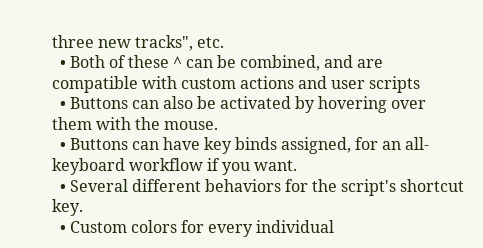three new tracks", etc.
  • Both of these ^ can be combined, and are compatible with custom actions and user scripts
  • Buttons can also be activated by hovering over them with the mouse.
  • Buttons can have key binds assigned, for an all-keyboard workflow if you want.
  • Several different behaviors for the script's shortcut key.
  • Custom colors for every individual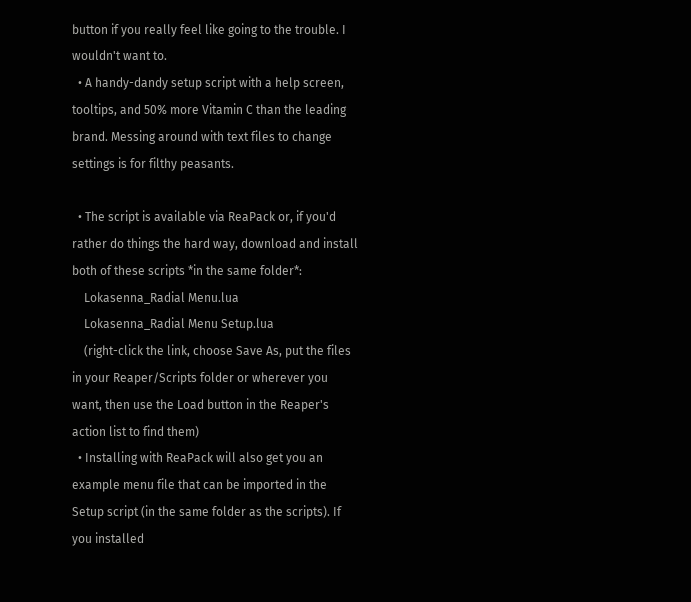button if you really feel like going to the trouble. I wouldn't want to.
  • A handy-dandy setup script with a help screen, tooltips, and 50% more Vitamin C than the leading brand. Messing around with text files to change settings is for filthy peasants.

  • The script is available via ReaPack or, if you'd rather do things the hard way, download and install both of these scripts *in the same folder*:
    Lokasenna_Radial Menu.lua
    Lokasenna_Radial Menu Setup.lua
    (right-click the link, choose Save As, put the files in your Reaper/Scripts folder or wherever you want, then use the Load button in the Reaper's action list to find them)
  • Installing with ReaPack will also get you an example menu file that can be imported in the Setup script (in the same folder as the scripts). If you installed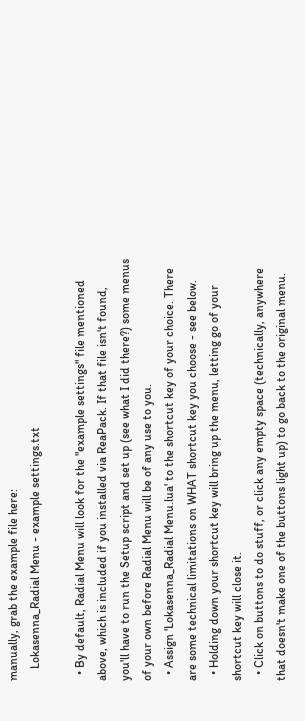manually, grab the example file here:
    Lokasenna_Radial Menu - example settings.txt

  • By default, Radial Menu will look for the "example settings" file mentioned above, which is included if you installed via ReaPack. If that file isn't found, you'll have to run the Setup script and set up (see what I did there?) some menus of your own before Radial Menu will be of any use to you.
  • Assign 'Lokasenna_Radial Menu.lua' to the shortcut key of your choice. There are some technical limitations on WHAT shortcut key you choose - see below.
  • Holding down your shortcut key will bring up the menu, letting go of your shortcut key will close it.
  • Click on buttons to do stuff, or click any empty space (technically, anywhere that doesn't make one of the buttons light up) to go back to the original menu.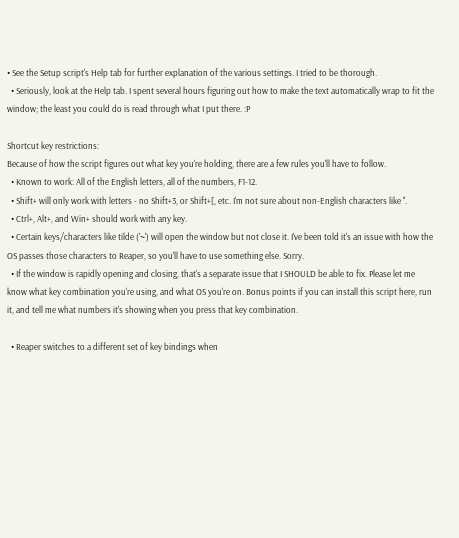• See the Setup script's Help tab for further explanation of the various settings. I tried to be thorough.
  • Seriously, look at the Help tab. I spent several hours figuring out how to make the text automatically wrap to fit the window; the least you could do is read through what I put there. :P

Shortcut key restrictions:
Because of how the script figures out what key you're holding, there are a few rules you'll have to follow.
  • Known to work: All of the English letters, all of the numbers, F1-12.
  • Shift+ will only work with letters - no Shift+3, or Shift+[, etc. I'm not sure about non-English characters like ''.
  • Ctrl+, Alt+, and Win+ should work with any key.
  • Certain keys/characters like tilde ('~') will open the window but not close it. I've been told it's an issue with how the OS passes those characters to Reaper, so you'll have to use something else. Sorry.
  • If the window is rapidly opening and closing, that's a separate issue that I SHOULD be able to fix. Please let me know what key combination you're using, and what OS you're on. Bonus points if you can install this script here, run it, and tell me what numbers it's showing when you press that key combination.

  • Reaper switches to a different set of key bindings when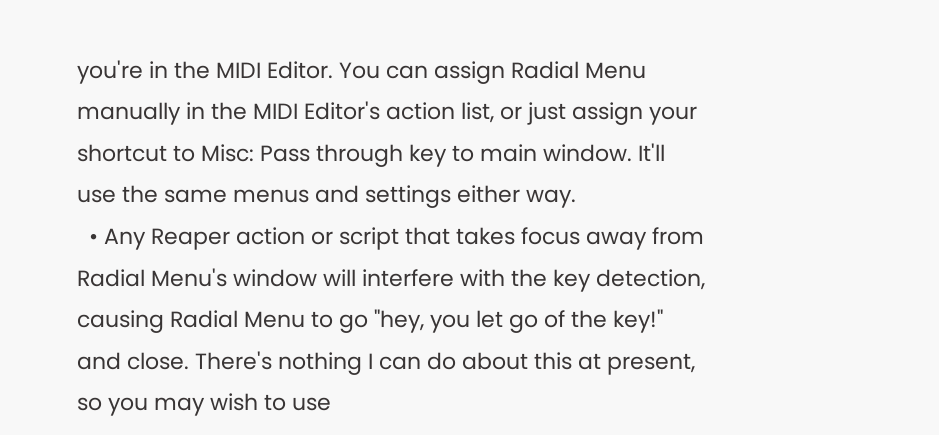you're in the MIDI Editor. You can assign Radial Menu manually in the MIDI Editor's action list, or just assign your shortcut to Misc: Pass through key to main window. It'll use the same menus and settings either way.
  • Any Reaper action or script that takes focus away from Radial Menu's window will interfere with the key detection, causing Radial Menu to go "hey, you let go of the key!" and close. There's nothing I can do about this at present, so you may wish to use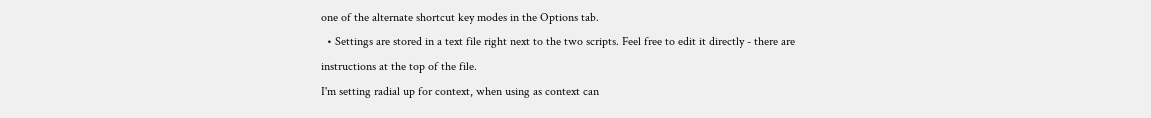one of the alternate shortcut key modes in the Options tab.
  • Settings are stored in a text file right next to the two scripts. Feel free to edit it directly - there are instructions at the top of the file.
I'm setting radial up for context, when using as context can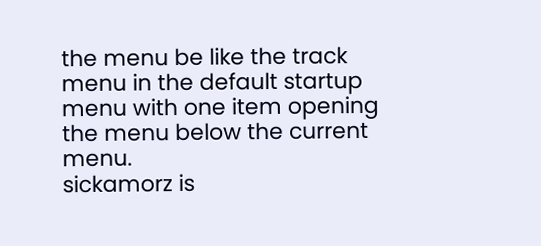the menu be like the track menu in the default startup menu with one item opening the menu below the current menu.
sickamorz is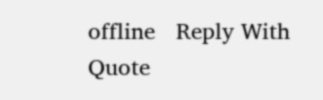offline   Reply With Quote